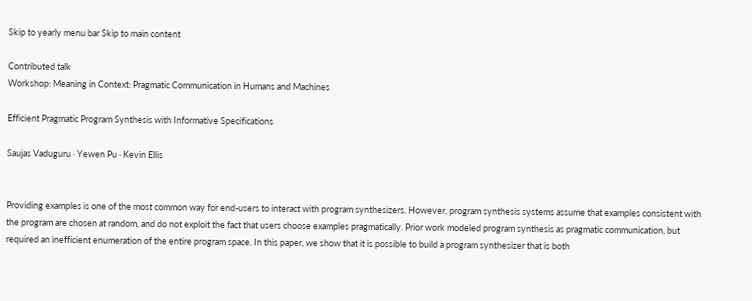Skip to yearly menu bar Skip to main content

Contributed talk
Workshop: Meaning in Context: Pragmatic Communication in Humans and Machines

Efficient Pragmatic Program Synthesis with Informative Specifications

Saujas Vaduguru · Yewen Pu · Kevin Ellis


Providing examples is one of the most common way for end-users to interact with program synthesizers. However, program synthesis systems assume that examples consistent with the program are chosen at random, and do not exploit the fact that users choose examples pragmatically. Prior work modeled program synthesis as pragmatic communication, but required an inefficient enumeration of the entire program space. In this paper, we show that it is possible to build a program synthesizer that is both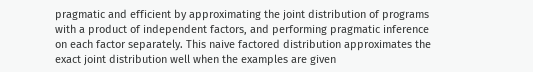pragmatic and efficient by approximating the joint distribution of programs with a product of independent factors, and performing pragmatic inference on each factor separately. This naive factored distribution approximates the exact joint distribution well when the examples are given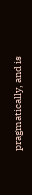pragmatically, and is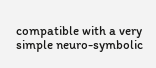compatible with a very simple neuro-symbolic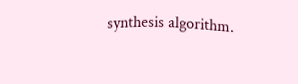synthesis algorithm.